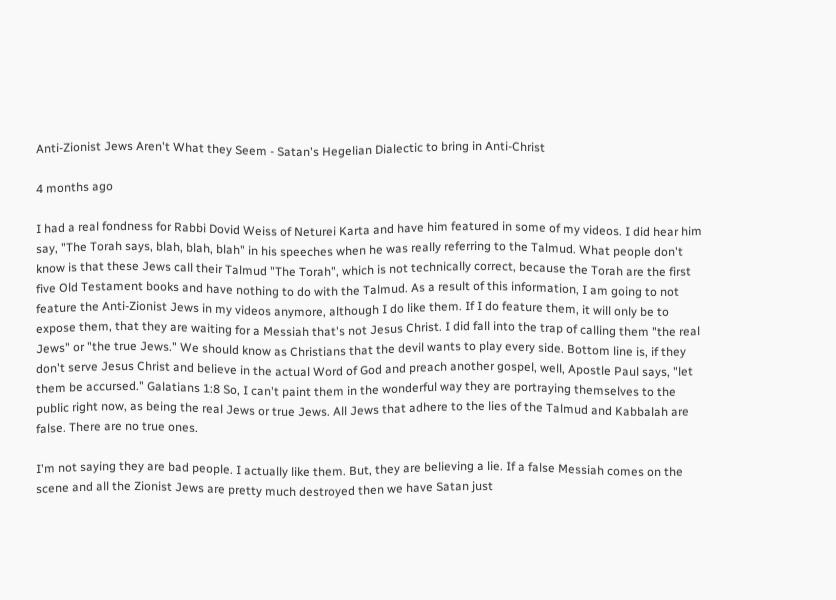Anti-Zionist Jews Aren't What they Seem - Satan's Hegelian Dialectic to bring in Anti-Christ

4 months ago

I had a real fondness for Rabbi Dovid Weiss of Neturei Karta and have him featured in some of my videos. I did hear him say, "The Torah says, blah, blah, blah" in his speeches when he was really referring to the Talmud. What people don't know is that these Jews call their Talmud "The Torah", which is not technically correct, because the Torah are the first five Old Testament books and have nothing to do with the Talmud. As a result of this information, I am going to not feature the Anti-Zionist Jews in my videos anymore, although I do like them. If I do feature them, it will only be to expose them, that they are waiting for a Messiah that's not Jesus Christ. I did fall into the trap of calling them "the real Jews" or "the true Jews." We should know as Christians that the devil wants to play every side. Bottom line is, if they don't serve Jesus Christ and believe in the actual Word of God and preach another gospel, well, Apostle Paul says, "let them be accursed." Galatians 1:8 So, I can't paint them in the wonderful way they are portraying themselves to the public right now, as being the real Jews or true Jews. All Jews that adhere to the lies of the Talmud and Kabbalah are false. There are no true ones.

I'm not saying they are bad people. I actually like them. But, they are believing a lie. If a false Messiah comes on the scene and all the Zionist Jews are pretty much destroyed then we have Satan just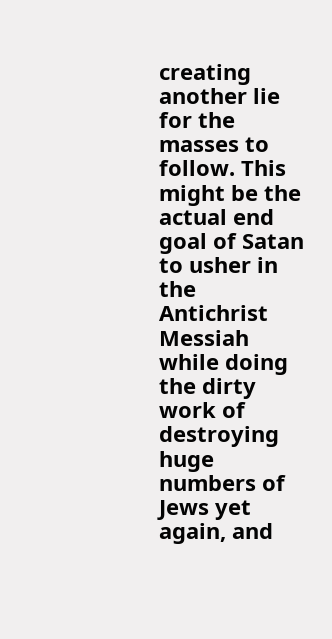creating another lie for the masses to follow. This might be the actual end goal of Satan to usher in the Antichrist Messiah while doing the dirty work of destroying huge numbers of Jews yet again, and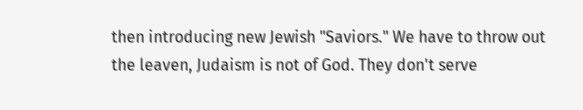then introducing new Jewish "Saviors." We have to throw out the leaven, Judaism is not of God. They don't serve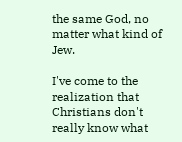the same God, no matter what kind of Jew.

I've come to the realization that Christians don't really know what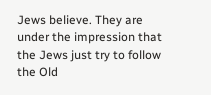Jews believe. They are under the impression that the Jews just try to follow the Old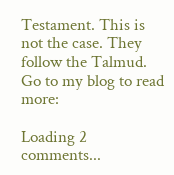Testament. This is not the case. They follow the Talmud. Go to my blog to read more:

Loading 2 comments...